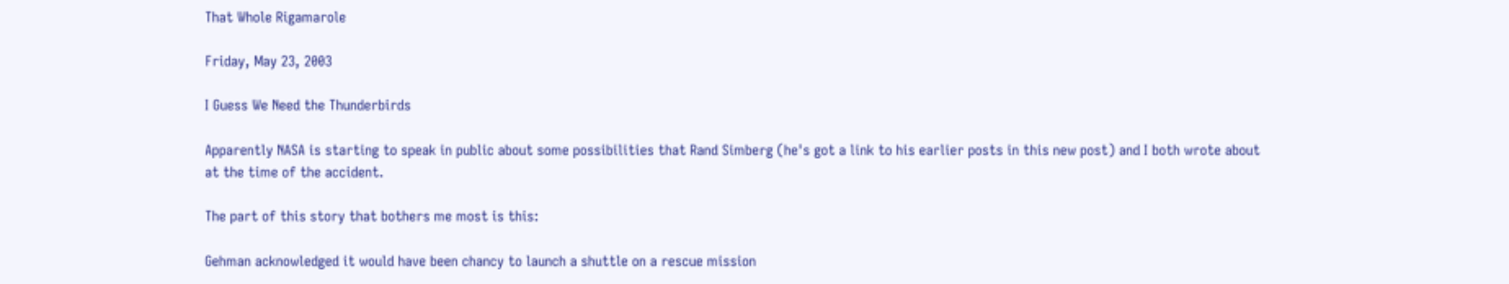That Whole Rigamarole

Friday, May 23, 2003

I Guess We Need the Thunderbirds

Apparently NASA is starting to speak in public about some possibilities that Rand Simberg (he's got a link to his earlier posts in this new post) and I both wrote about at the time of the accident.

The part of this story that bothers me most is this:

Gehman acknowledged it would have been chancy to launch a shuttle on a rescue mission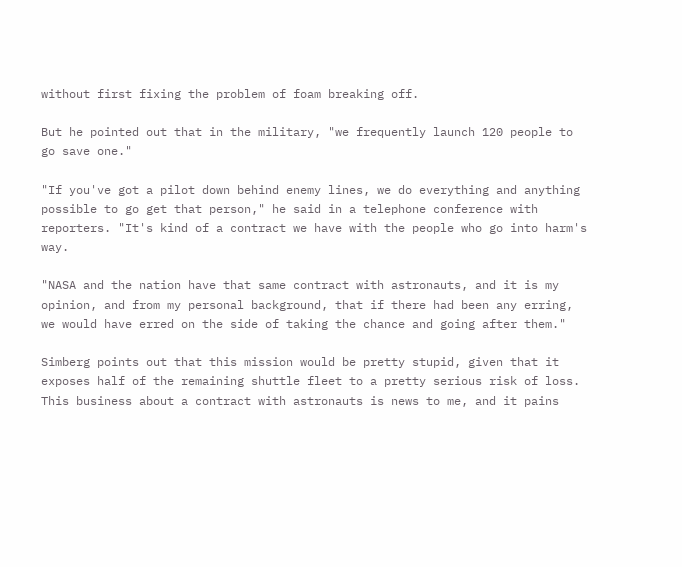without first fixing the problem of foam breaking off.

But he pointed out that in the military, "we frequently launch 120 people to go save one."

"If you've got a pilot down behind enemy lines, we do everything and anything possible to go get that person," he said in a telephone conference with reporters. "It's kind of a contract we have with the people who go into harm's way.

"NASA and the nation have that same contract with astronauts, and it is my opinion, and from my personal background, that if there had been any erring, we would have erred on the side of taking the chance and going after them."

Simberg points out that this mission would be pretty stupid, given that it exposes half of the remaining shuttle fleet to a pretty serious risk of loss. This business about a contract with astronauts is news to me, and it pains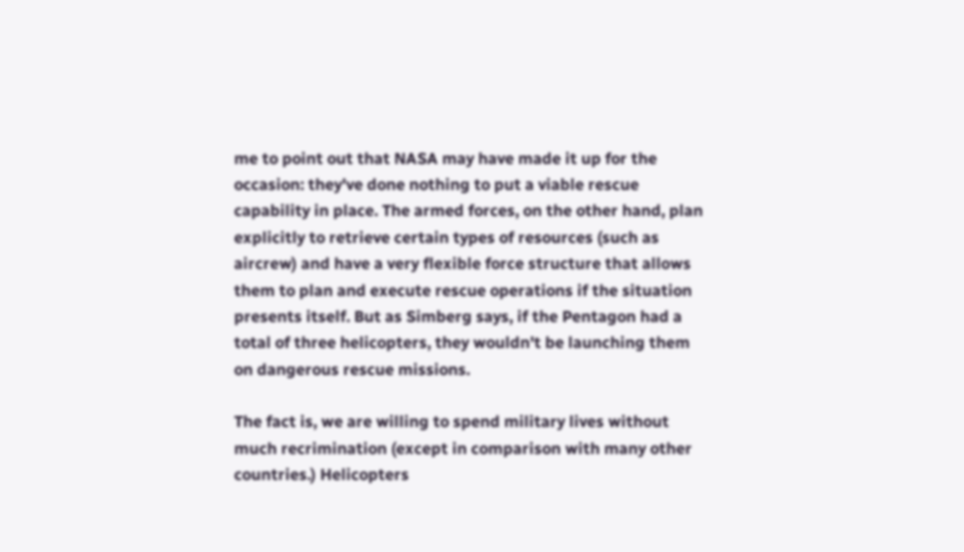me to point out that NASA may have made it up for the occasion: they've done nothing to put a viable rescue capability in place. The armed forces, on the other hand, plan explicitly to retrieve certain types of resources (such as aircrew) and have a very flexible force structure that allows them to plan and execute rescue operations if the situation presents itself. But as Simberg says, if the Pentagon had a total of three helicopters, they wouldn't be launching them on dangerous rescue missions.

The fact is, we are willing to spend military lives without much recrimination (except in comparison with many other countries.) Helicopters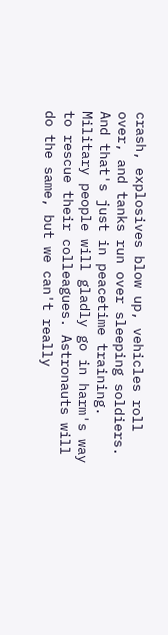crash, explosives blow up, vehicles roll over, and tanks run over sleeping soldiers. And that's just in peacetime training. Military people will gladly go in harm's way to rescue their colleagues. Astronauts will do the same, but we can't really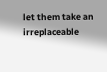let them take an irreplaceable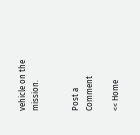vehicle on the mission.


Post a Comment

<< Home